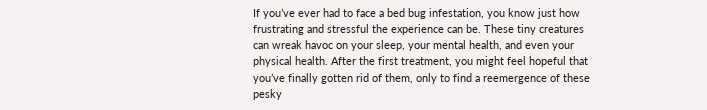If you’ve ever had to face a bed bug infestation, you know just how frustrating and stressful the experience can be. These tiny creatures can wreak havoc on your sleep, your mental health, and even your physical health. After the first treatment, you might feel hopeful that you’ve finally gotten rid of them, only to find a reemergence of these pesky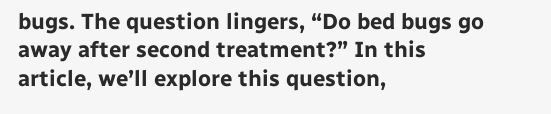bugs. The question lingers, “Do bed bugs go away after second treatment?” In this article, we’ll explore this question,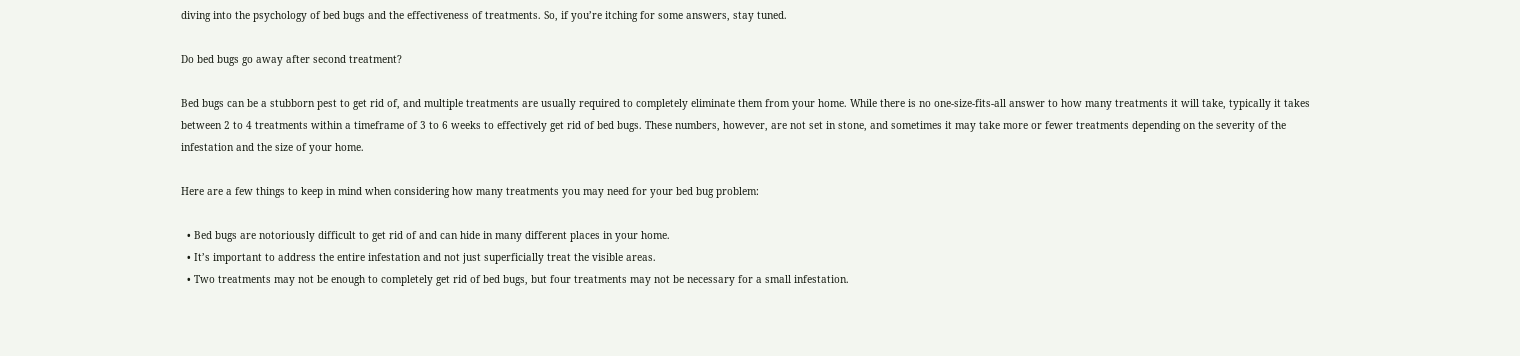diving into the psychology of bed bugs and the effectiveness of treatments. So, if you’re itching for some answers, stay tuned.

Do bed bugs go away after second treatment?

Bed bugs can be a stubborn pest to get rid of, and multiple treatments are usually required to completely eliminate them from your home. While there is no one-size-fits-all answer to how many treatments it will take, typically it takes between 2 to 4 treatments within a timeframe of 3 to 6 weeks to effectively get rid of bed bugs. These numbers, however, are not set in stone, and sometimes it may take more or fewer treatments depending on the severity of the infestation and the size of your home.

Here are a few things to keep in mind when considering how many treatments you may need for your bed bug problem:

  • Bed bugs are notoriously difficult to get rid of and can hide in many different places in your home.
  • It’s important to address the entire infestation and not just superficially treat the visible areas.
  • Two treatments may not be enough to completely get rid of bed bugs, but four treatments may not be necessary for a small infestation.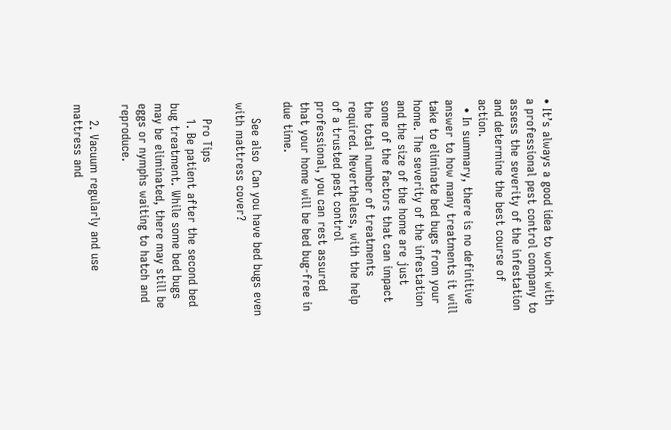• It’s always a good idea to work with a professional pest control company to assess the severity of the infestation and determine the best course of action.
  • In summary, there is no definitive answer to how many treatments it will take to eliminate bed bugs from your home. The severity of the infestation and the size of the home are just some of the factors that can impact the total number of treatments required. Nevertheless, with the help of a trusted pest control professional, you can rest assured that your home will be bed bug-free in due time.

    See also  Can you have bed bugs even with mattress cover?

    Pro Tips
    1. Be patient after the second bed bug treatment. While some bed bugs may be eliminated, there may still be eggs or nymphs waiting to hatch and reproduce.

    2. Vacuum regularly and use mattress and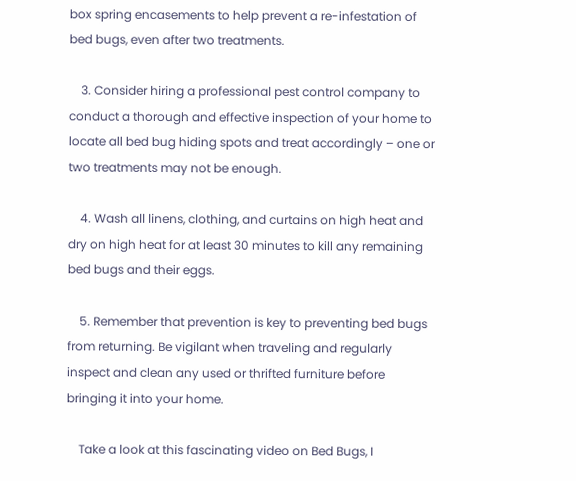box spring encasements to help prevent a re-infestation of bed bugs, even after two treatments.

    3. Consider hiring a professional pest control company to conduct a thorough and effective inspection of your home to locate all bed bug hiding spots and treat accordingly – one or two treatments may not be enough.

    4. Wash all linens, clothing, and curtains on high heat and dry on high heat for at least 30 minutes to kill any remaining bed bugs and their eggs.

    5. Remember that prevention is key to preventing bed bugs from returning. Be vigilant when traveling and regularly inspect and clean any used or thrifted furniture before bringing it into your home.

    Take a look at this fascinating video on Bed Bugs, I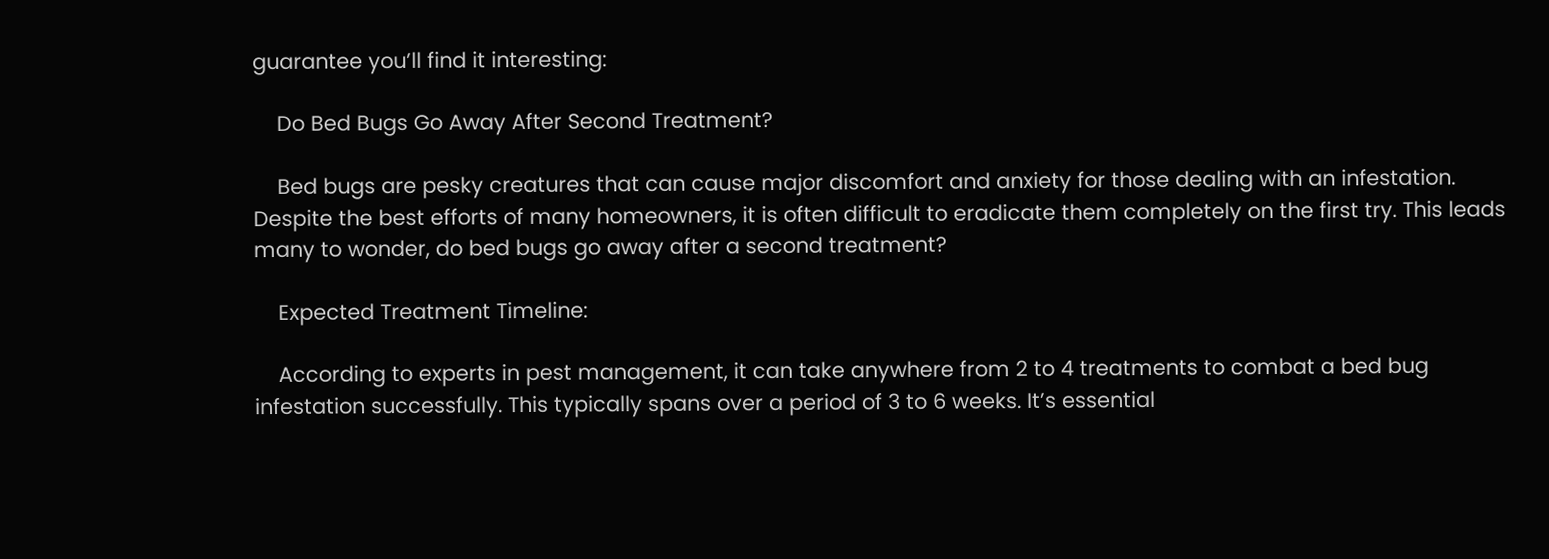guarantee you’ll find it interesting:

    Do Bed Bugs Go Away After Second Treatment?

    Bed bugs are pesky creatures that can cause major discomfort and anxiety for those dealing with an infestation. Despite the best efforts of many homeowners, it is often difficult to eradicate them completely on the first try. This leads many to wonder, do bed bugs go away after a second treatment?

    Expected Treatment Timeline:

    According to experts in pest management, it can take anywhere from 2 to 4 treatments to combat a bed bug infestation successfully. This typically spans over a period of 3 to 6 weeks. It’s essential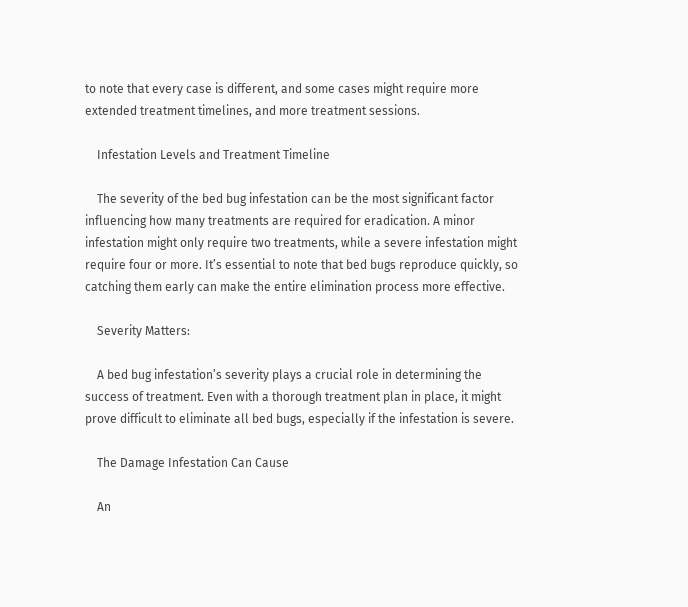to note that every case is different, and some cases might require more extended treatment timelines, and more treatment sessions.

    Infestation Levels and Treatment Timeline

    The severity of the bed bug infestation can be the most significant factor influencing how many treatments are required for eradication. A minor infestation might only require two treatments, while a severe infestation might require four or more. It’s essential to note that bed bugs reproduce quickly, so catching them early can make the entire elimination process more effective.

    Severity Matters:

    A bed bug infestation’s severity plays a crucial role in determining the success of treatment. Even with a thorough treatment plan in place, it might prove difficult to eliminate all bed bugs, especially if the infestation is severe.

    The Damage Infestation Can Cause

    An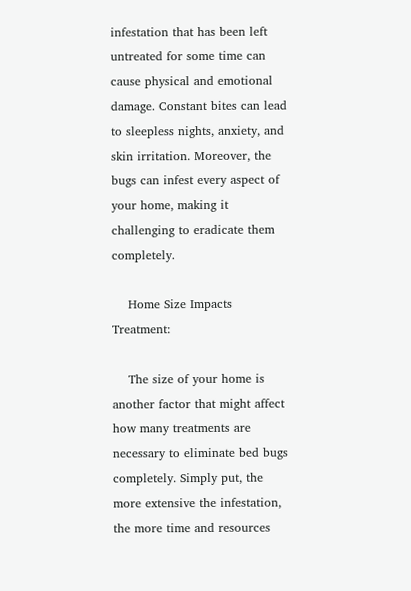infestation that has been left untreated for some time can cause physical and emotional damage. Constant bites can lead to sleepless nights, anxiety, and skin irritation. Moreover, the bugs can infest every aspect of your home, making it challenging to eradicate them completely.

    Home Size Impacts Treatment:

    The size of your home is another factor that might affect how many treatments are necessary to eliminate bed bugs completely. Simply put, the more extensive the infestation, the more time and resources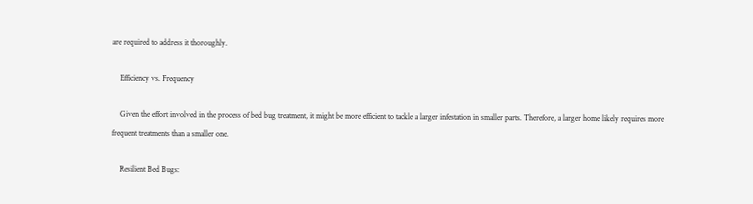are required to address it thoroughly.

    Efficiency vs. Frequency

    Given the effort involved in the process of bed bug treatment, it might be more efficient to tackle a larger infestation in smaller parts. Therefore, a larger home likely requires more frequent treatments than a smaller one.

    Resilient Bed Bugs: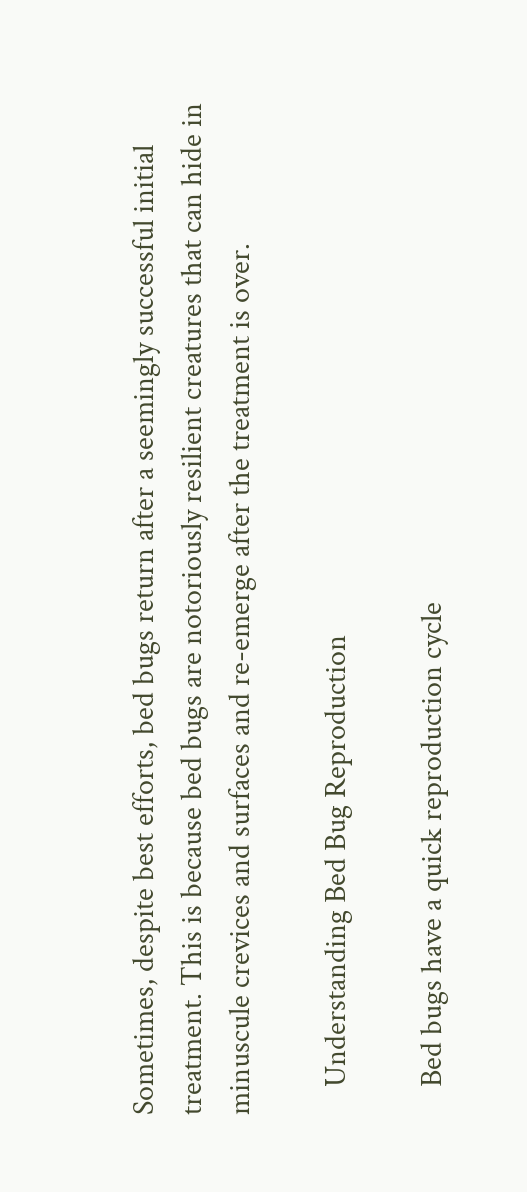Sometimes, despite best efforts, bed bugs return after a seemingly successful initial treatment. This is because bed bugs are notoriously resilient creatures that can hide in minuscule crevices and surfaces and re-emerge after the treatment is over.

    Understanding Bed Bug Reproduction

    Bed bugs have a quick reproduction cycle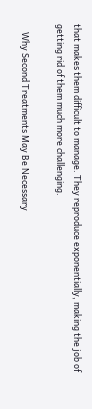that makes them difficult to manage. They reproduce exponentially, making the job of getting rid of them much more challenging.

    Why Second Treatments May Be Necessary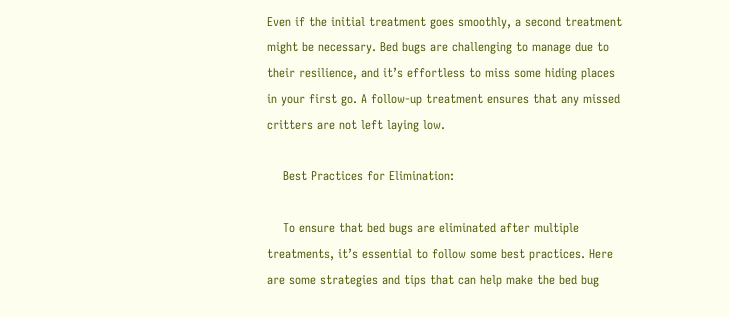Even if the initial treatment goes smoothly, a second treatment might be necessary. Bed bugs are challenging to manage due to their resilience, and it’s effortless to miss some hiding places in your first go. A follow-up treatment ensures that any missed critters are not left laying low.

    Best Practices for Elimination:

    To ensure that bed bugs are eliminated after multiple treatments, it’s essential to follow some best practices. Here are some strategies and tips that can help make the bed bug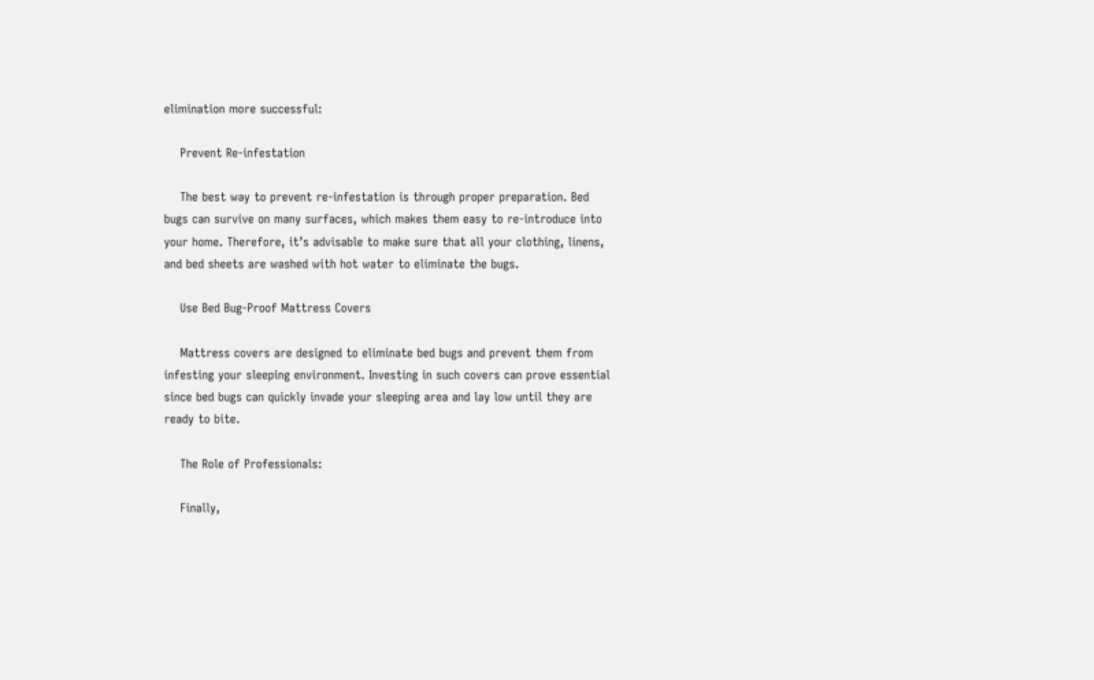elimination more successful:

    Prevent Re-infestation

    The best way to prevent re-infestation is through proper preparation. Bed bugs can survive on many surfaces, which makes them easy to re-introduce into your home. Therefore, it’s advisable to make sure that all your clothing, linens, and bed sheets are washed with hot water to eliminate the bugs.

    Use Bed Bug-Proof Mattress Covers

    Mattress covers are designed to eliminate bed bugs and prevent them from infesting your sleeping environment. Investing in such covers can prove essential since bed bugs can quickly invade your sleeping area and lay low until they are ready to bite.

    The Role of Professionals:

    Finally,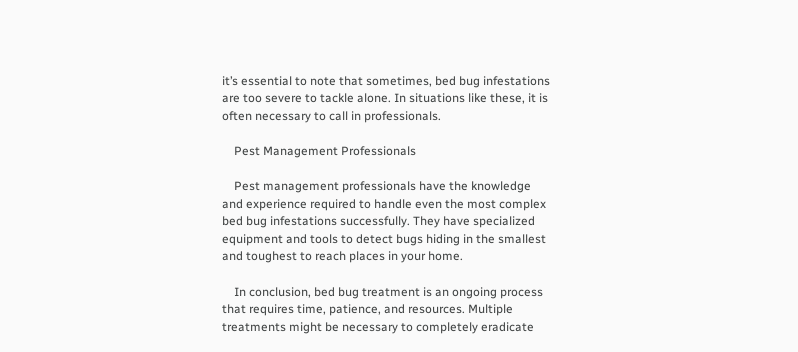it’s essential to note that sometimes, bed bug infestations are too severe to tackle alone. In situations like these, it is often necessary to call in professionals.

    Pest Management Professionals

    Pest management professionals have the knowledge and experience required to handle even the most complex bed bug infestations successfully. They have specialized equipment and tools to detect bugs hiding in the smallest and toughest to reach places in your home.

    In conclusion, bed bug treatment is an ongoing process that requires time, patience, and resources. Multiple treatments might be necessary to completely eradicate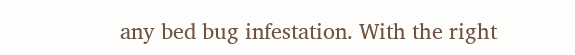any bed bug infestation. With the right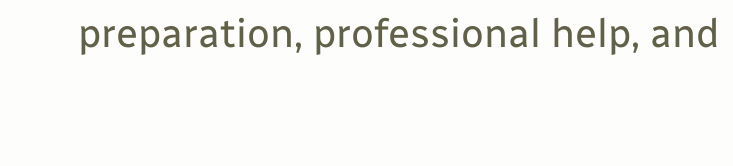preparation, professional help, and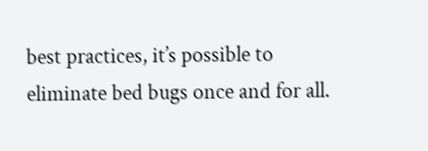best practices, it’s possible to eliminate bed bugs once and for all.